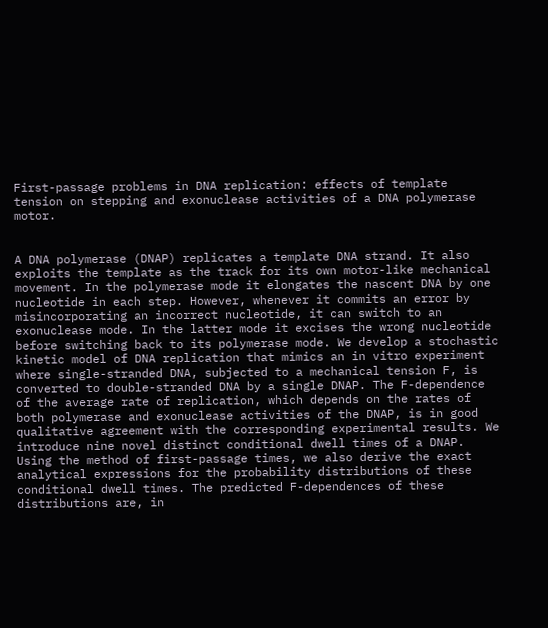First-passage problems in DNA replication: effects of template tension on stepping and exonuclease activities of a DNA polymerase motor.


A DNA polymerase (DNAP) replicates a template DNA strand. It also exploits the template as the track for its own motor-like mechanical movement. In the polymerase mode it elongates the nascent DNA by one nucleotide in each step. However, whenever it commits an error by misincorporating an incorrect nucleotide, it can switch to an exonuclease mode. In the latter mode it excises the wrong nucleotide before switching back to its polymerase mode. We develop a stochastic kinetic model of DNA replication that mimics an in vitro experiment where single-stranded DNA, subjected to a mechanical tension F, is converted to double-stranded DNA by a single DNAP. The F-dependence of the average rate of replication, which depends on the rates of both polymerase and exonuclease activities of the DNAP, is in good qualitative agreement with the corresponding experimental results. We introduce nine novel distinct conditional dwell times of a DNAP. Using the method of first-passage times, we also derive the exact analytical expressions for the probability distributions of these conditional dwell times. The predicted F-dependences of these distributions are, in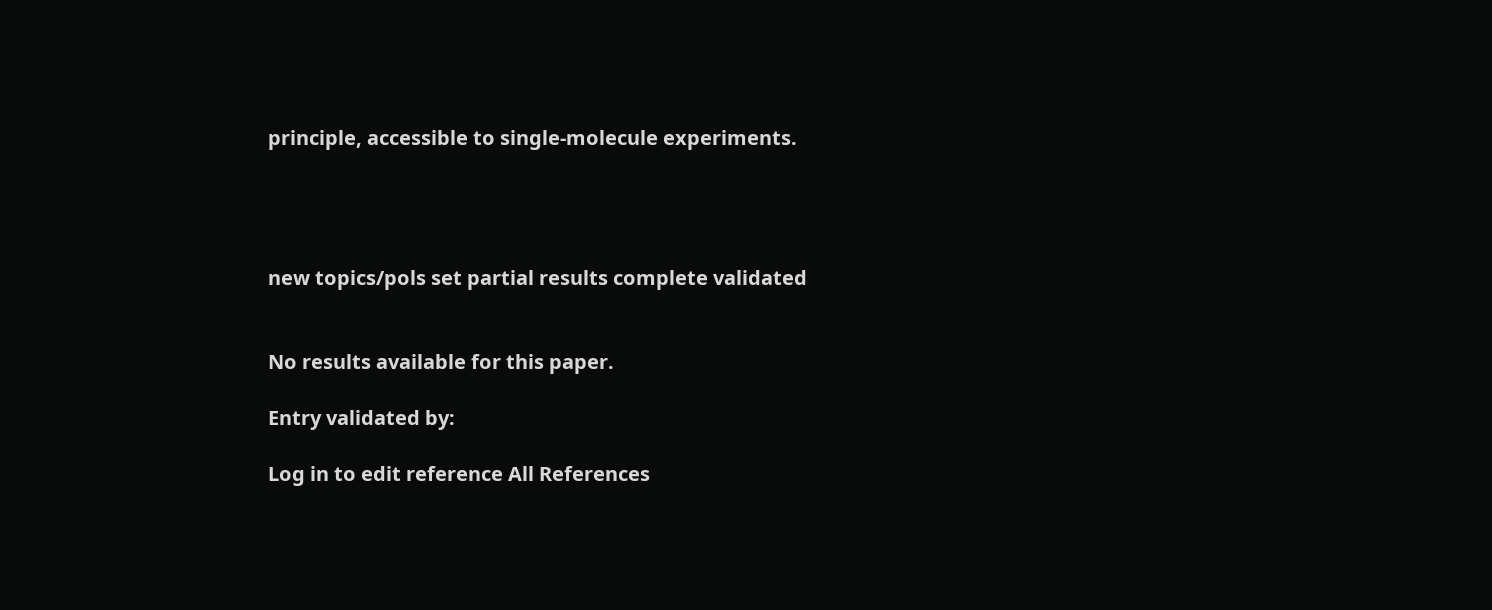principle, accessible to single-molecule experiments.




new topics/pols set partial results complete validated


No results available for this paper.

Entry validated by:

Log in to edit reference All References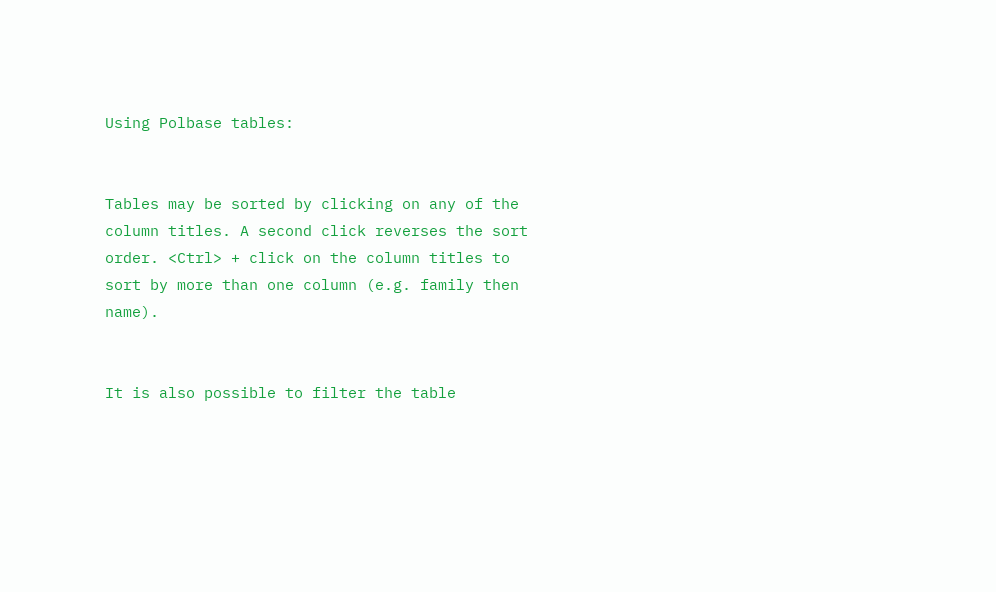Using Polbase tables:


Tables may be sorted by clicking on any of the column titles. A second click reverses the sort order. <Ctrl> + click on the column titles to sort by more than one column (e.g. family then name).


It is also possible to filter the table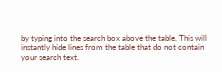by typing into the search box above the table. This will instantly hide lines from the table that do not contain your search text.